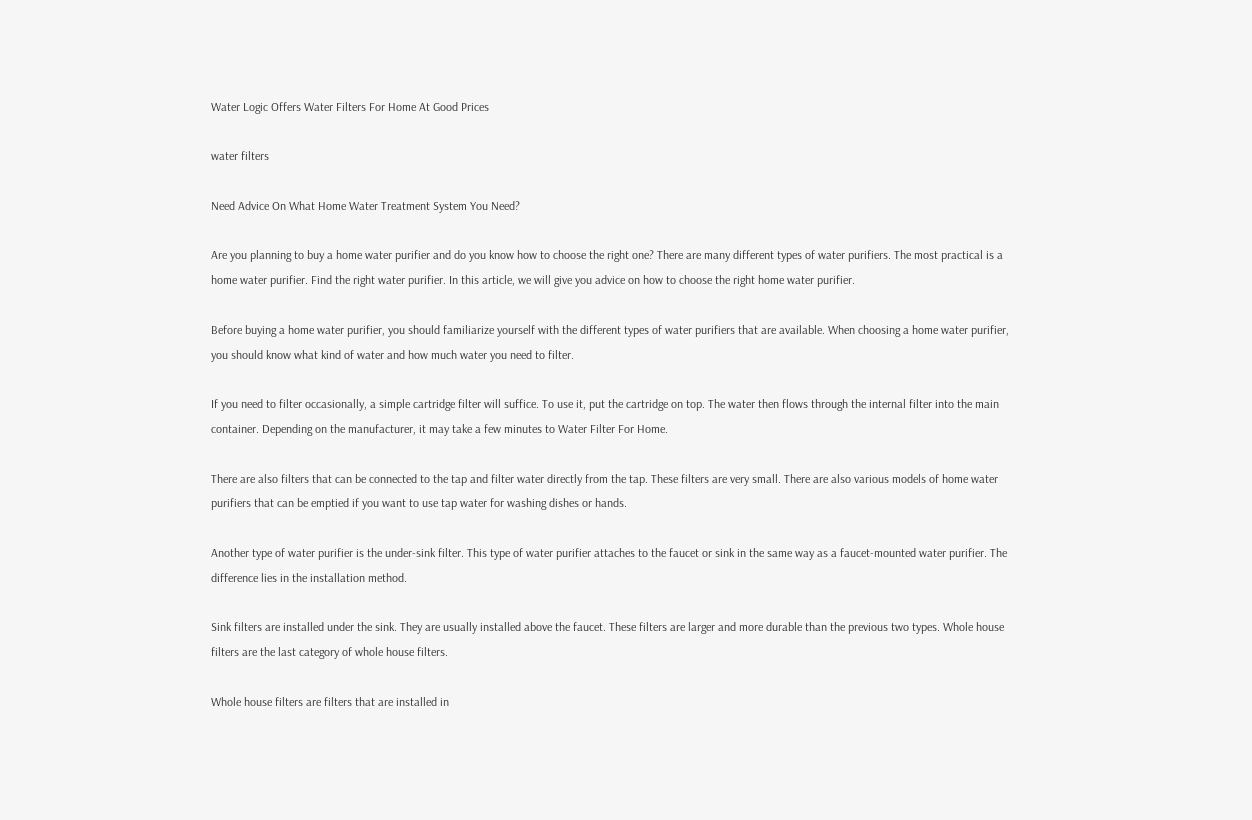Water Logic Offers Water Filters For Home At Good Prices

water filters

Need Advice On What Home Water Treatment System You Need?

Are you planning to buy a home water purifier and do you know how to choose the right one? There are many different types of water purifiers. The most practical is a home water purifier. Find the right water purifier. In this article, we will give you advice on how to choose the right home water purifier.

Before buying a home water purifier, you should familiarize yourself with the different types of water purifiers that are available. When choosing a home water purifier, you should know what kind of water and how much water you need to filter.

If you need to filter occasionally, a simple cartridge filter will suffice. To use it, put the cartridge on top. The water then flows through the internal filter into the main container. Depending on the manufacturer, it may take a few minutes to Water Filter For Home.

There are also filters that can be connected to the tap and filter water directly from the tap. These filters are very small. There are also various models of home water purifiers that can be emptied if you want to use tap water for washing dishes or hands.

Another type of water purifier is the under-sink filter. This type of water purifier attaches to the faucet or sink in the same way as a faucet-mounted water purifier. The difference lies in the installation method.

Sink filters are installed under the sink. They are usually installed above the faucet. These filters are larger and more durable than the previous two types. Whole house filters are the last category of whole house filters.

Whole house filters are filters that are installed in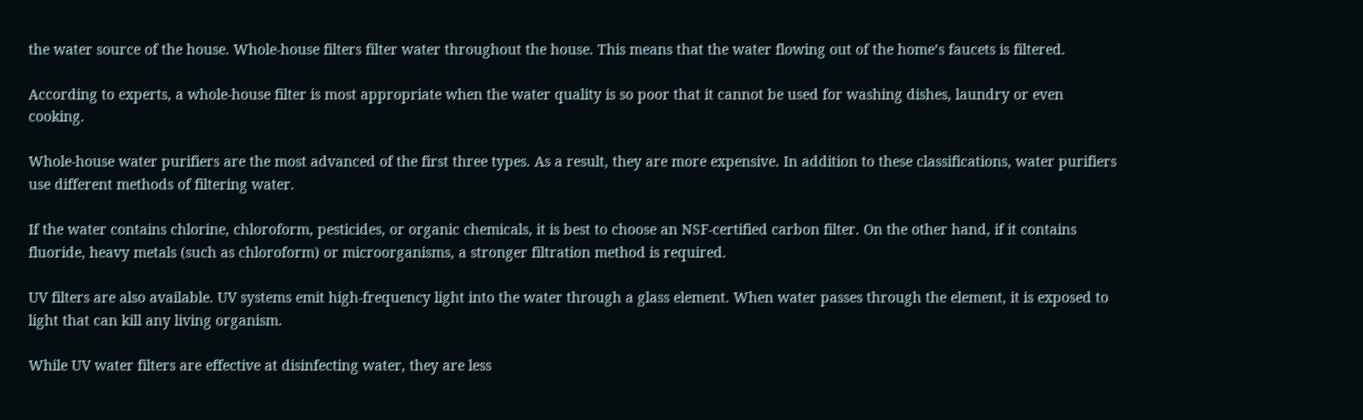the water source of the house. Whole-house filters filter water throughout the house. This means that the water flowing out of the home’s faucets is filtered.

According to experts, a whole-house filter is most appropriate when the water quality is so poor that it cannot be used for washing dishes, laundry or even cooking.

Whole-house water purifiers are the most advanced of the first three types. As a result, they are more expensive. In addition to these classifications, water purifiers use different methods of filtering water.

If the water contains chlorine, chloroform, pesticides, or organic chemicals, it is best to choose an NSF-certified carbon filter. On the other hand, if it contains fluoride, heavy metals (such as chloroform) or microorganisms, a stronger filtration method is required.

UV filters are also available. UV systems emit high-frequency light into the water through a glass element. When water passes through the element, it is exposed to light that can kill any living organism.

While UV water filters are effective at disinfecting water, they are less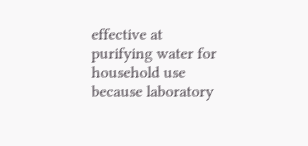effective at purifying water for household use because laboratory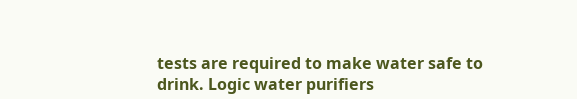tests are required to make water safe to drink. Logic water purifiers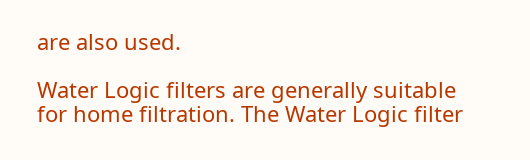are also used.

Water Logic filters are generally suitable for home filtration. The Water Logic filter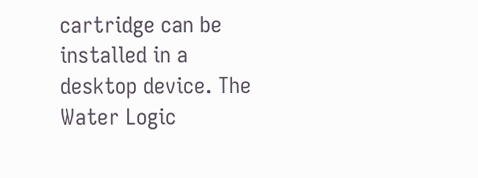cartridge can be installed in a desktop device. The Water Logic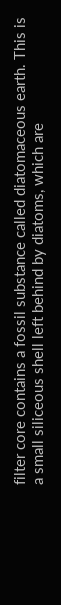filter core contains a fossil substance called diatomaceous earth. This is a small siliceous shell left behind by diatoms, which are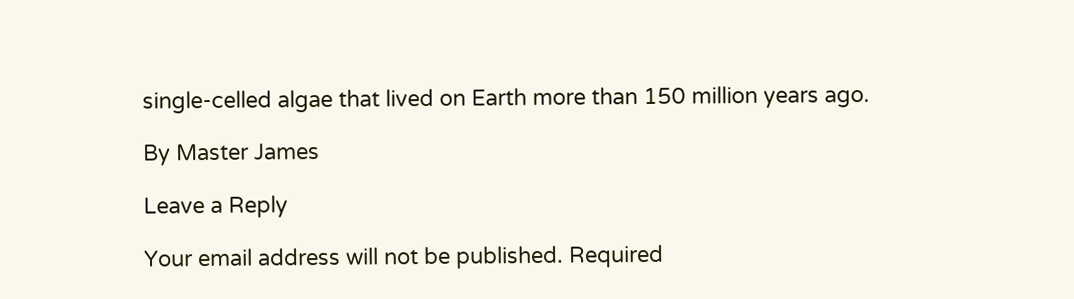single-celled algae that lived on Earth more than 150 million years ago.

By Master James

Leave a Reply

Your email address will not be published. Required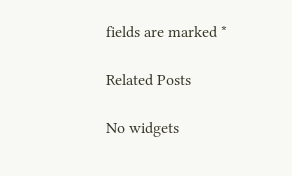fields are marked *

Related Posts

No widgets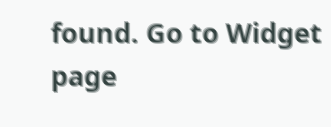found. Go to Widget page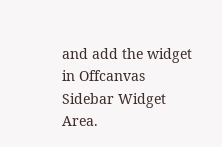and add the widget in Offcanvas Sidebar Widget Area.